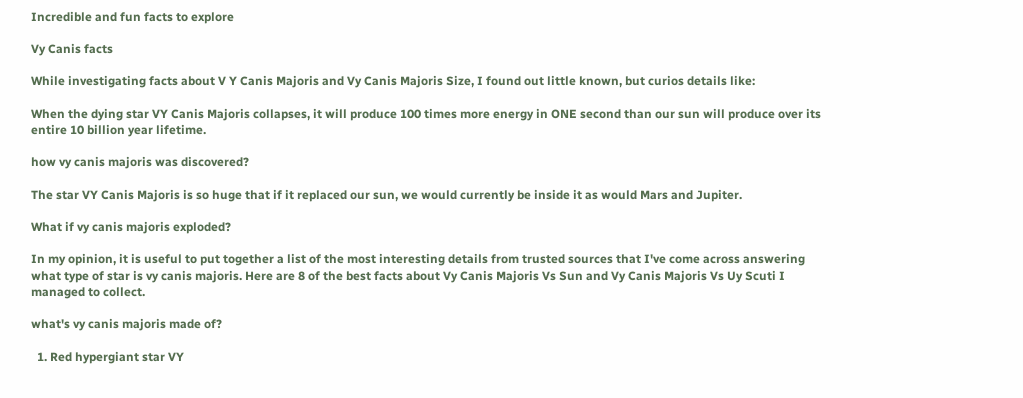Incredible and fun facts to explore

Vy Canis facts

While investigating facts about V Y Canis Majoris and Vy Canis Majoris Size, I found out little known, but curios details like:

When the dying star VY Canis Majoris collapses, it will produce 100 times more energy in ONE second than our sun will produce over its entire 10 billion year lifetime.

how vy canis majoris was discovered?

The star VY Canis Majoris is so huge that if it replaced our sun, we would currently be inside it as would Mars and Jupiter.

What if vy canis majoris exploded?

In my opinion, it is useful to put together a list of the most interesting details from trusted sources that I've come across answering what type of star is vy canis majoris. Here are 8 of the best facts about Vy Canis Majoris Vs Sun and Vy Canis Majoris Vs Uy Scuti I managed to collect.

what's vy canis majoris made of?

  1. Red hypergiant star VY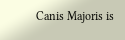Canis Majoris is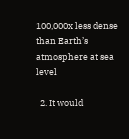100,000x less dense than Earth’s atmosphere at sea level

  2. It would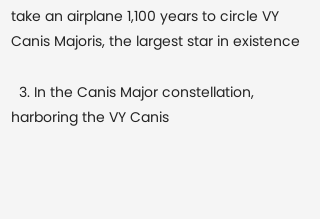take an airplane 1,100 years to circle VY Canis Majoris, the largest star in existence

  3. In the Canis Major constellation, harboring the VY Canis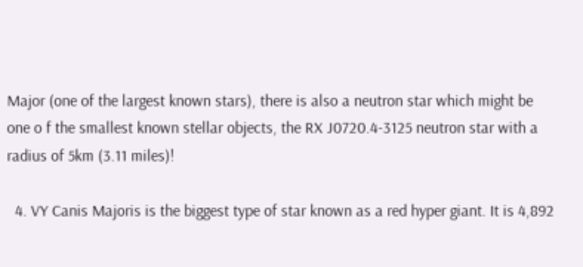Major (one of the largest known stars), there is also a neutron star which might be one o f the smallest known stellar objects, the RX J0720.4-3125 neutron star with a radius of 5km (3.11 miles)!

  4. VY Canis Majoris is the biggest type of star known as a red hyper giant. It is 4,892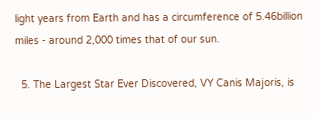light years from Earth and has a circumference of 5.46billion miles - around 2,000 times that of our sun.

  5. The Largest Star Ever Discovered, VY Canis Majoris, is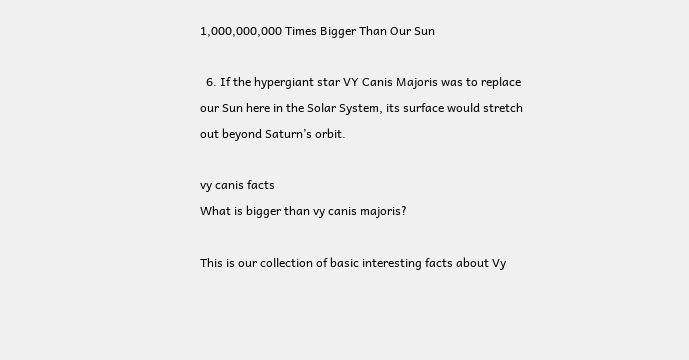1,000,000,000 Times Bigger Than Our Sun

  6. If the hypergiant star VY Canis Majoris was to replace our Sun here in the Solar System, its surface would stretch out beyond Saturn’s orbit.

vy canis facts
What is bigger than vy canis majoris?

This is our collection of basic interesting facts about Vy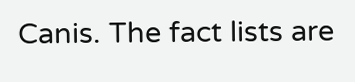Canis. The fact lists are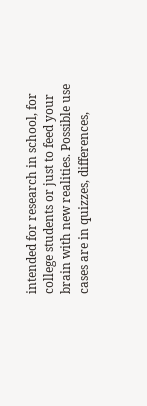intended for research in school, for college students or just to feed your brain with new realities. Possible use cases are in quizzes, differences,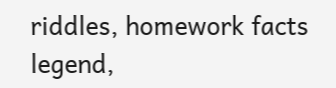riddles, homework facts legend,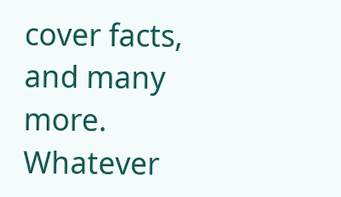cover facts, and many more. Whatever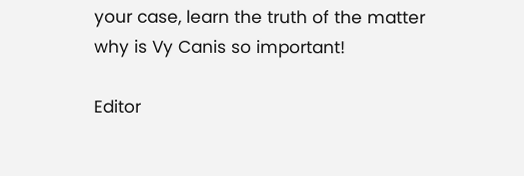your case, learn the truth of the matter why is Vy Canis so important!

Editor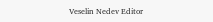Veselin Nedev Editor